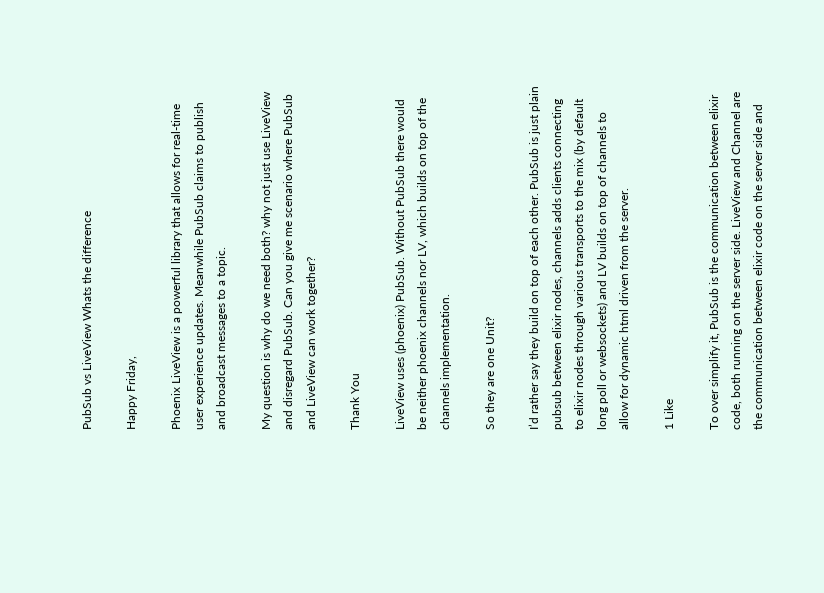PubSub vs LiveView Whats the difference

Happy Friday,

Phoenix LiveView is a powerful library that allows for real-time user experience updates. Meanwhile PubSub claims to publish and broadcast messages to a topic.

My question is why do we need both? why not just use LiveView and disregard PubSub. Can you give me scenario where PubSub and LiveView can work together?

Thank You

LiveView uses (phoenix) PubSub. Without PubSub there would be neither phoenix channels nor LV, which builds on top of the channels implementation.

So they are one Unit?

I’d rather say they build on top of each other. PubSub is just plain pubsub between elixir nodes, channels adds clients connecting to elixir nodes through various transports to the mix (by default long poll or websockets) and LV builds on top of channels to allow for dynamic html driven from the server.

1 Like

To over simplify it, PubSub is the communication between elixir code, both running on the server side. LiveView and Channel are the communication between elixir code on the server side and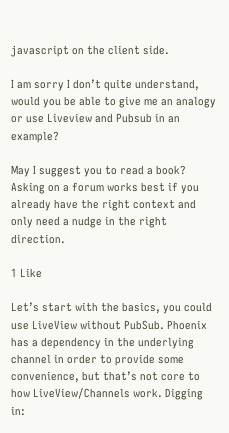javascript on the client side.

I am sorry I don’t quite understand, would you be able to give me an analogy or use Liveview and Pubsub in an example?

May I suggest you to read a book? Asking on a forum works best if you already have the right context and only need a nudge in the right direction.

1 Like

Let’s start with the basics, you could use LiveView without PubSub. Phoenix has a dependency in the underlying channel in order to provide some convenience, but that’s not core to how LiveView/Channels work. Digging in: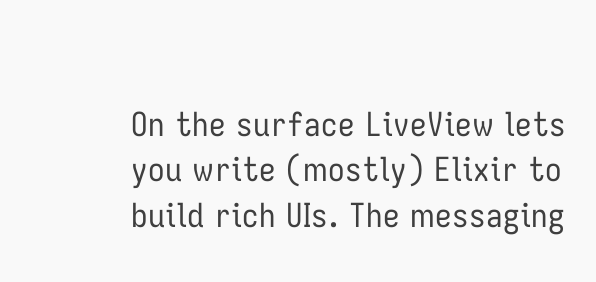On the surface LiveView lets you write (mostly) Elixir to build rich UIs. The messaging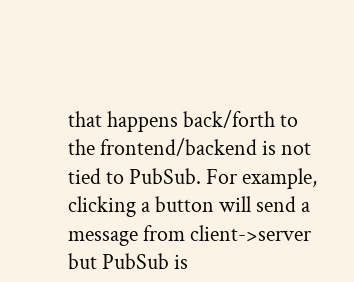that happens back/forth to the frontend/backend is not tied to PubSub. For example, clicking a button will send a message from client->server but PubSub is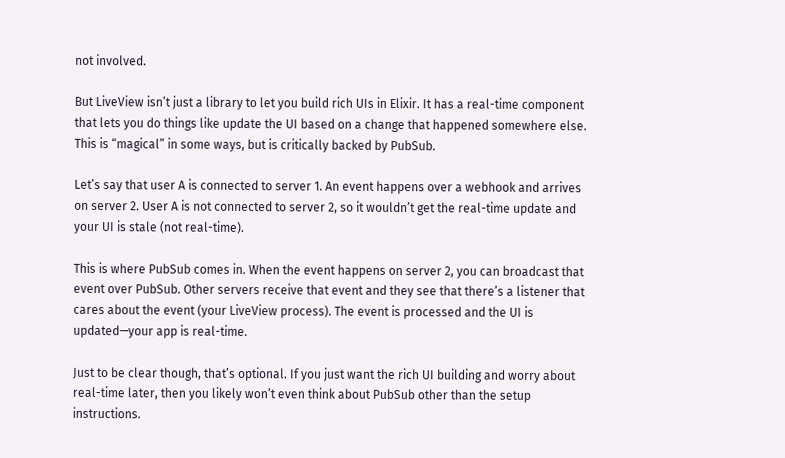not involved.

But LiveView isn’t just a library to let you build rich UIs in Elixir. It has a real-time component that lets you do things like update the UI based on a change that happened somewhere else. This is “magical” in some ways, but is critically backed by PubSub.

Let’s say that user A is connected to server 1. An event happens over a webhook and arrives on server 2. User A is not connected to server 2, so it wouldn’t get the real-time update and your UI is stale (not real-time).

This is where PubSub comes in. When the event happens on server 2, you can broadcast that event over PubSub. Other servers receive that event and they see that there’s a listener that cares about the event (your LiveView process). The event is processed and the UI is updated—your app is real-time.

Just to be clear though, that’s optional. If you just want the rich UI building and worry about real-time later, then you likely won’t even think about PubSub other than the setup instructions.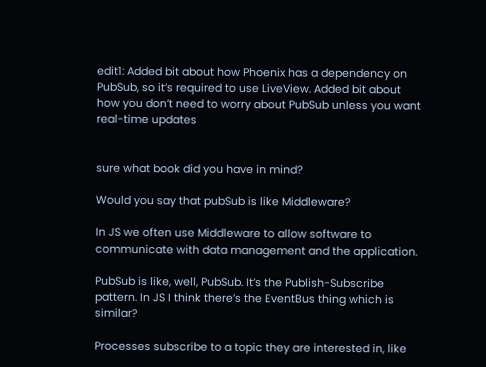edit1: Added bit about how Phoenix has a dependency on PubSub, so it’s required to use LiveView. Added bit about how you don’t need to worry about PubSub unless you want real-time updates


sure what book did you have in mind?

Would you say that pubSub is like Middleware?

In JS we often use Middleware to allow software to communicate with data management and the application.

PubSub is like, well, PubSub. It’s the Publish-Subscribe pattern. In JS I think there’s the EventBus thing which is similar?

Processes subscribe to a topic they are interested in, like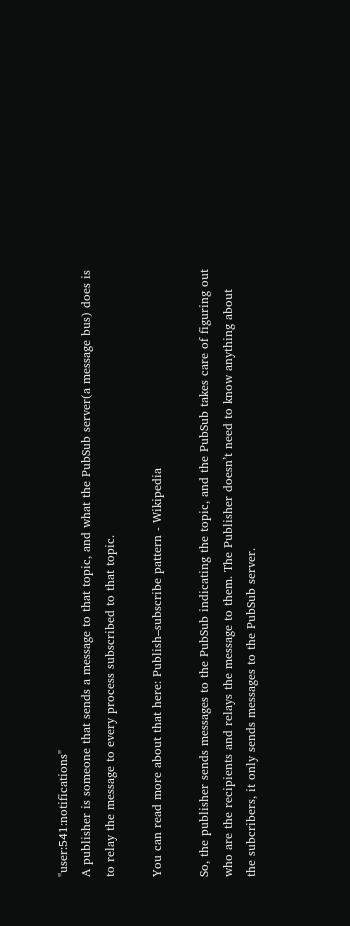"user:541:notifications"
A publisher is someone that sends a message to that topic, and what the PubSub server(a message bus) does is to relay the message to every process subscribed to that topic.

You can read more about that here: Publish–subscribe pattern - Wikipedia

So, the publisher sends messages to the PubSub indicating the topic, and the PubSub takes care of figuring out who are the recipients and relays the message to them. The Publisher doesn’t need to know anything about the subcribers, it only sends messages to the PubSub server.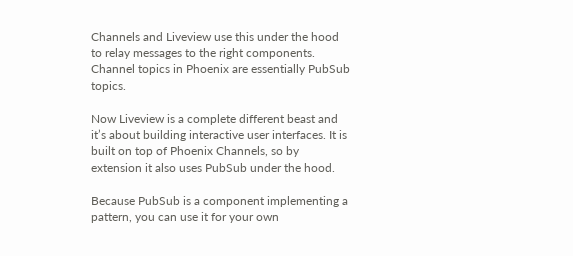Channels and Liveview use this under the hood to relay messages to the right components. Channel topics in Phoenix are essentially PubSub topics.

Now Liveview is a complete different beast and it’s about building interactive user interfaces. It is built on top of Phoenix Channels, so by extension it also uses PubSub under the hood.

Because PubSub is a component implementing a pattern, you can use it for your own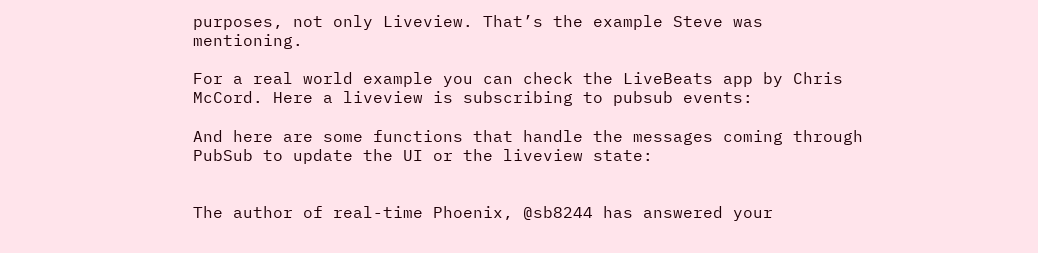purposes, not only Liveview. That’s the example Steve was mentioning.

For a real world example you can check the LiveBeats app by Chris McCord. Here a liveview is subscribing to pubsub events:

And here are some functions that handle the messages coming through PubSub to update the UI or the liveview state:


The author of real-time Phoenix, @sb8244 has answered your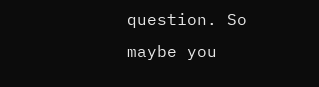question. So maybe you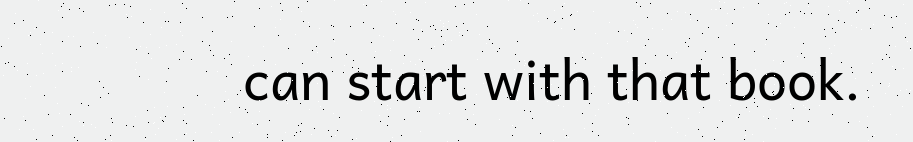can start with that book.